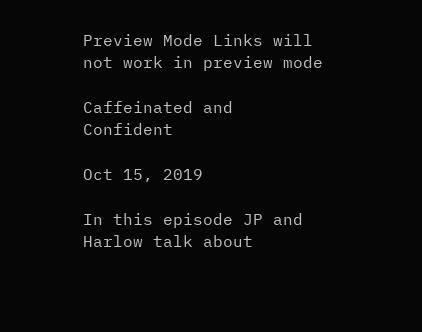Preview Mode Links will not work in preview mode

Caffeinated and Confident

Oct 15, 2019

In this episode JP and Harlow talk about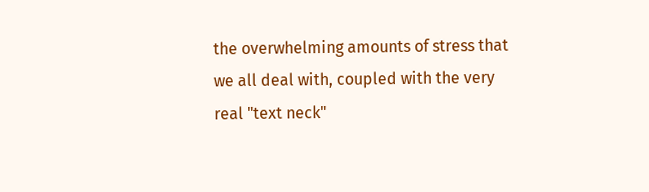the overwhelming amounts of stress that we all deal with, coupled with the very real "text neck"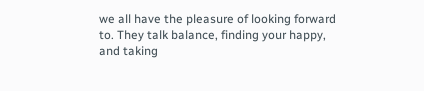we all have the pleasure of looking forward to. They talk balance, finding your happy, and taking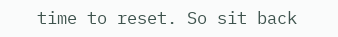time to reset. So sit back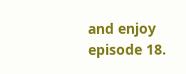and enjoy episode 18.